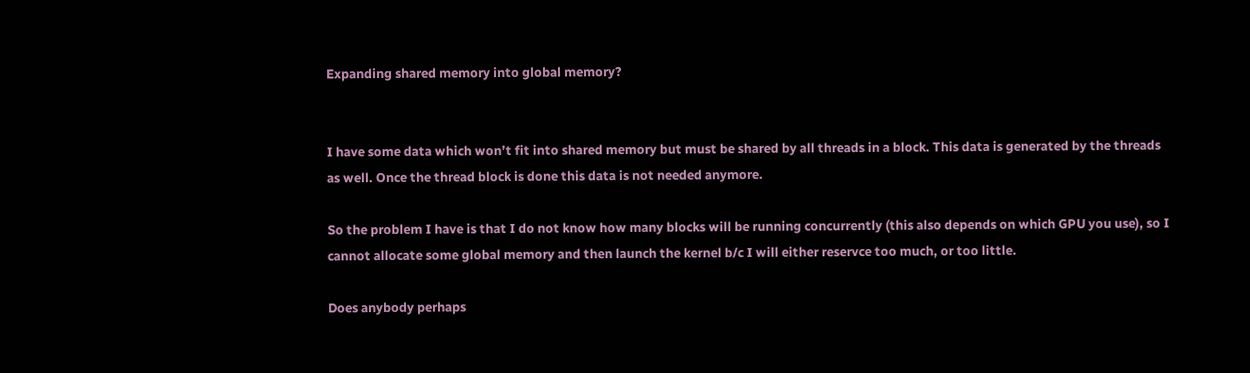Expanding shared memory into global memory?


I have some data which won’t fit into shared memory but must be shared by all threads in a block. This data is generated by the threads as well. Once the thread block is done this data is not needed anymore.

So the problem I have is that I do not know how many blocks will be running concurrently (this also depends on which GPU you use), so I cannot allocate some global memory and then launch the kernel b/c I will either reservce too much, or too little.

Does anybody perhaps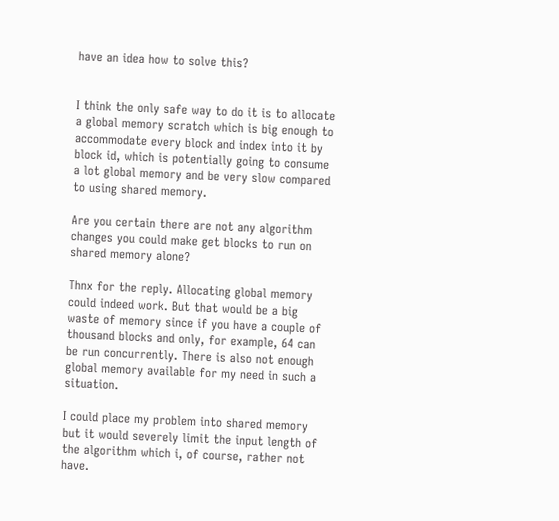have an idea how to solve this?


I think the only safe way to do it is to allocate a global memory scratch which is big enough to accommodate every block and index into it by block id, which is potentially going to consume a lot global memory and be very slow compared to using shared memory.

Are you certain there are not any algorithm changes you could make get blocks to run on shared memory alone?

Thnx for the reply. Allocating global memory could indeed work. But that would be a big waste of memory since if you have a couple of thousand blocks and only, for example, 64 can be run concurrently. There is also not enough global memory available for my need in such a situation.

I could place my problem into shared memory but it would severely limit the input length of the algorithm which i, of course, rather not have.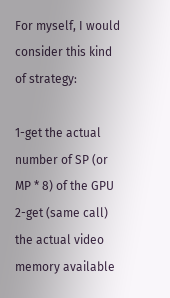For myself, I would consider this kind of strategy:

1-get the actual number of SP (or MP * 8) of the GPU
2-get (same call) the actual video memory available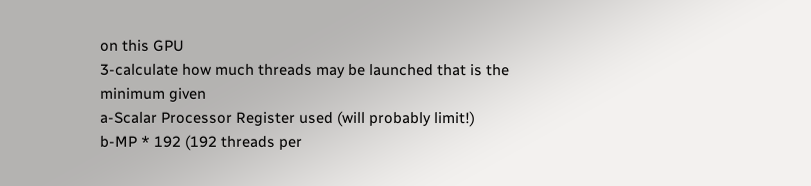on this GPU
3-calculate how much threads may be launched that is the minimum given
a-Scalar Processor Register used (will probably limit!)
b-MP * 192 (192 threads per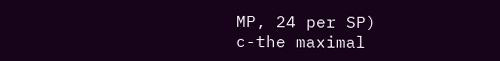MP, 24 per SP)
c-the maximal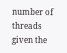number of threads given the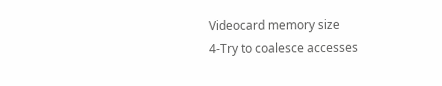Videocard memory size
4-Try to coalesce accesses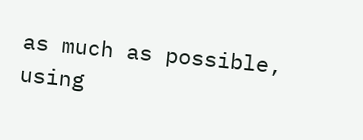as much as possible, using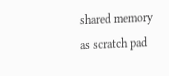shared memory as scratch pad